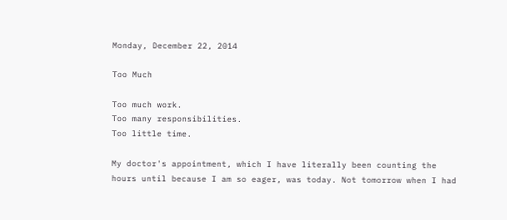Monday, December 22, 2014

Too Much

Too much work.
Too many responsibilities.
Too little time.

My doctor's appointment, which I have literally been counting the hours until because I am so eager, was today. Not tomorrow when I had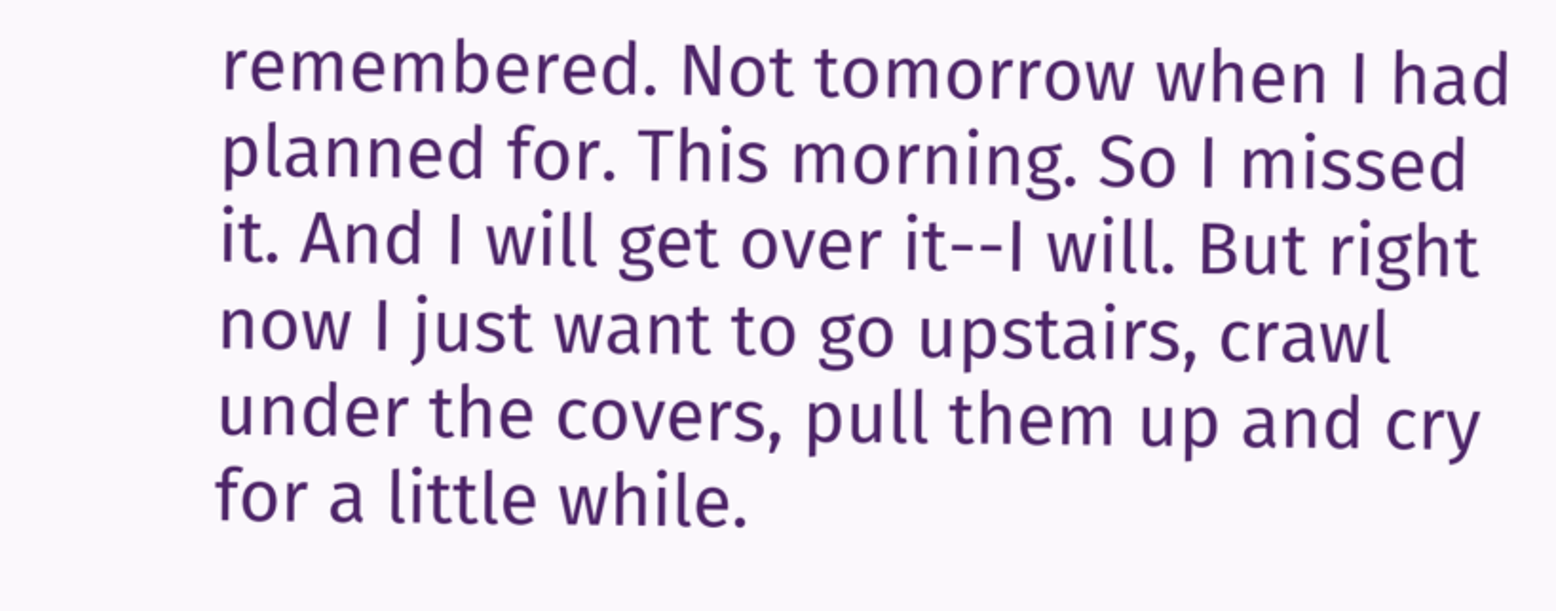remembered. Not tomorrow when I had planned for. This morning. So I missed it. And I will get over it--I will. But right now I just want to go upstairs, crawl under the covers, pull them up and cry for a little while.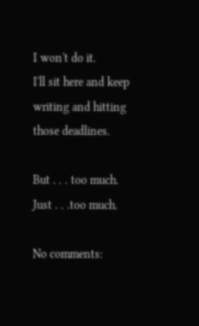I won't do it.
I'll sit here and keep writing and hitting those deadlines.

But . . . too much. Just . . .too much.

No comments: